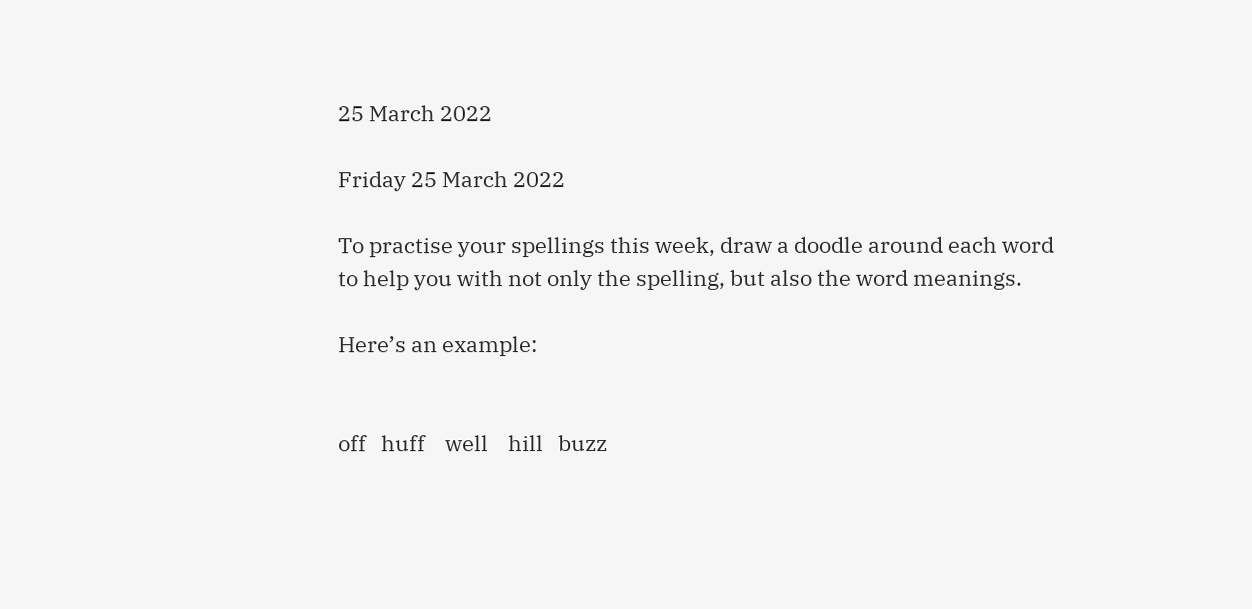25 March 2022

Friday 25 March 2022

To practise your spellings this week, draw a doodle around each word to help you with not only the spelling, but also the word meanings.

Here’s an example:


off   huff    well    hill   buzz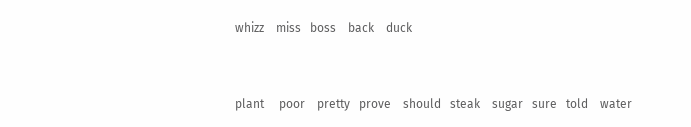whizz    miss   boss    back    duck


plant     poor    pretty   prove    should   steak    sugar   sure   told    water